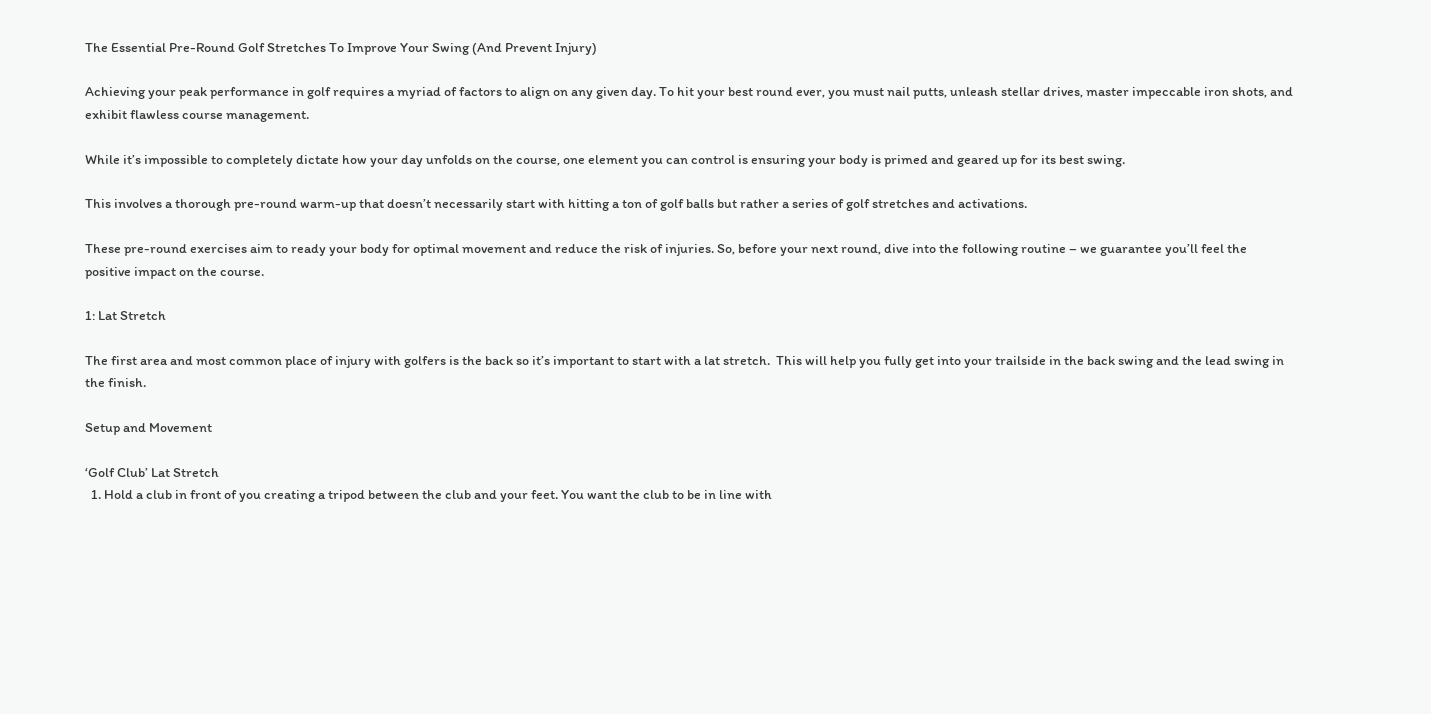The Essential Pre-Round Golf Stretches To Improve Your Swing (And Prevent Injury)

Achieving your peak performance in golf requires a myriad of factors to align on any given day. To hit your best round ever, you must nail putts, unleash stellar drives, master impeccable iron shots, and exhibit flawless course management.

While it’s impossible to completely dictate how your day unfolds on the course, one element you can control is ensuring your body is primed and geared up for its best swing.

This involves a thorough pre-round warm-up that doesn’t necessarily start with hitting a ton of golf balls but rather a series of golf stretches and activations.

These pre-round exercises aim to ready your body for optimal movement and reduce the risk of injuries. So, before your next round, dive into the following routine – we guarantee you’ll feel the positive impact on the course.

1: Lat Stretch

The first area and most common place of injury with golfers is the back so it’s important to start with a lat stretch.  This will help you fully get into your trailside in the back swing and the lead swing in the finish.

Setup and Movement

‘Golf Club’ Lat Stretch
  1. Hold a club in front of you creating a tripod between the club and your feet. You want the club to be in line with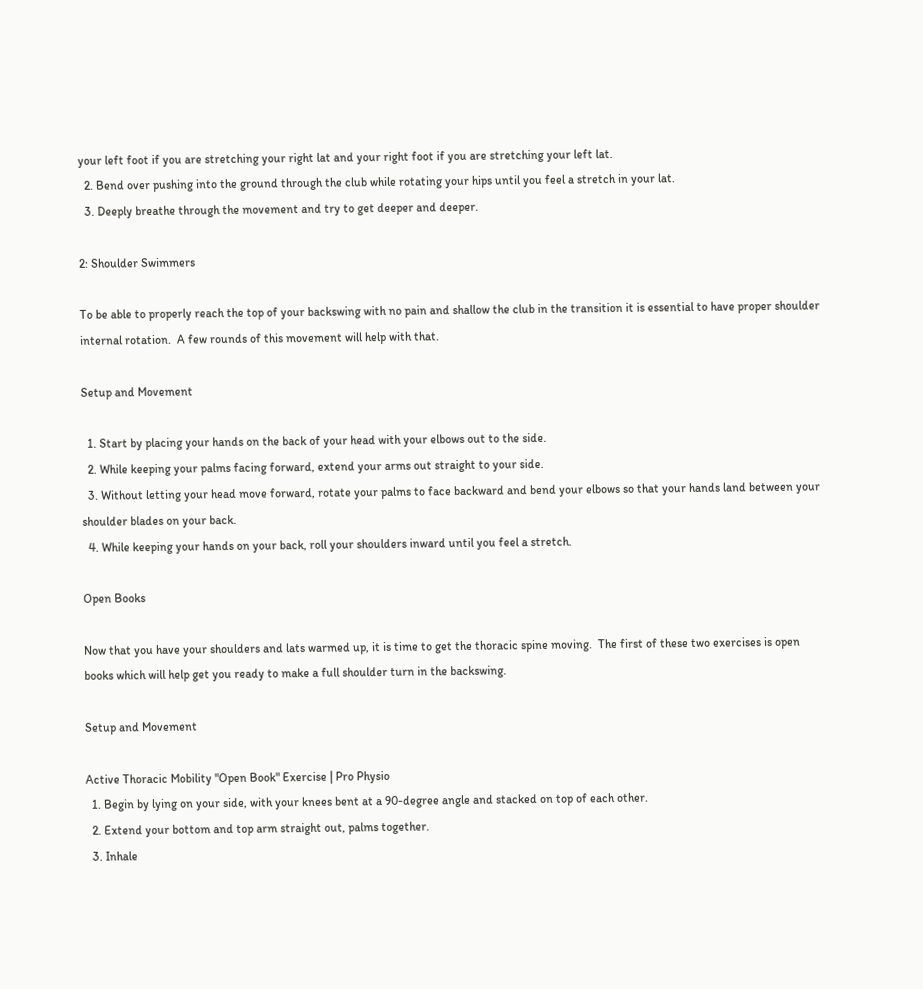your left foot if you are stretching your right lat and your right foot if you are stretching your left lat.
  2. Bend over pushing into the ground through the club while rotating your hips until you feel a stretch in your lat.
  3. Deeply breathe through the movement and try to get deeper and deeper.

2: Shoulder Swimmers

To be able to properly reach the top of your backswing with no pain and shallow the club in the transition it is essential to have proper shoulder internal rotation.  A few rounds of this movement will help with that.

Setup and Movement

  1. Start by placing your hands on the back of your head with your elbows out to the side.
  2. While keeping your palms facing forward, extend your arms out straight to your side.
  3. Without letting your head move forward, rotate your palms to face backward and bend your elbows so that your hands land between your shoulder blades on your back.
  4. While keeping your hands on your back, roll your shoulders inward until you feel a stretch.

Open Books

Now that you have your shoulders and lats warmed up, it is time to get the thoracic spine moving.  The first of these two exercises is open books which will help get you ready to make a full shoulder turn in the backswing.

Setup and Movement

Active Thoracic Mobility "Open Book" Exercise | Pro Physio
  1. Begin by lying on your side, with your knees bent at a 90-degree angle and stacked on top of each other.
  2. Extend your bottom and top arm straight out, palms together.
  3. Inhale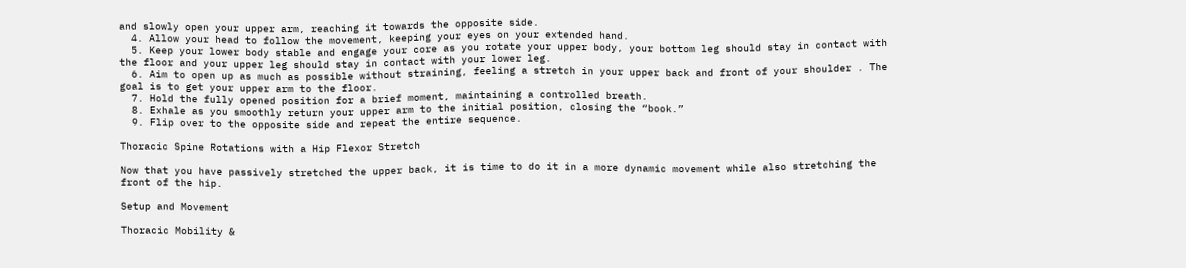and slowly open your upper arm, reaching it towards the opposite side.
  4. Allow your head to follow the movement, keeping your eyes on your extended hand.
  5. Keep your lower body stable and engage your core as you rotate your upper body, your bottom leg should stay in contact with the floor and your upper leg should stay in contact with your lower leg.
  6. Aim to open up as much as possible without straining, feeling a stretch in your upper back and front of your shoulder . The goal is to get your upper arm to the floor.
  7. Hold the fully opened position for a brief moment, maintaining a controlled breath.
  8. Exhale as you smoothly return your upper arm to the initial position, closing the “book.”
  9. Flip over to the opposite side and repeat the entire sequence.

Thoracic Spine Rotations with a Hip Flexor Stretch

Now that you have passively stretched the upper back, it is time to do it in a more dynamic movement while also stretching the front of the hip.

Setup and Movement

Thoracic Mobility &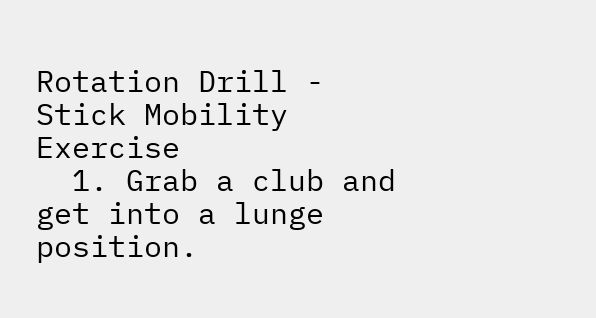Rotation Drill - Stick Mobility Exercise
  1. Grab a club and get into a lunge position.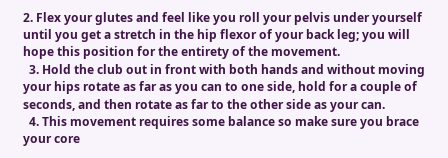2. Flex your glutes and feel like you roll your pelvis under yourself until you get a stretch in the hip flexor of your back leg; you will hope this position for the entirety of the movement.
  3. Hold the club out in front with both hands and without moving your hips rotate as far as you can to one side, hold for a couple of seconds, and then rotate as far to the other side as your can.
  4. This movement requires some balance so make sure you brace your core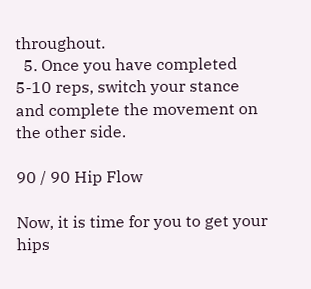throughout.
  5. Once you have completed 5-10 reps, switch your stance and complete the movement on the other side.

90 / 90 Hip Flow

Now, it is time for you to get your hips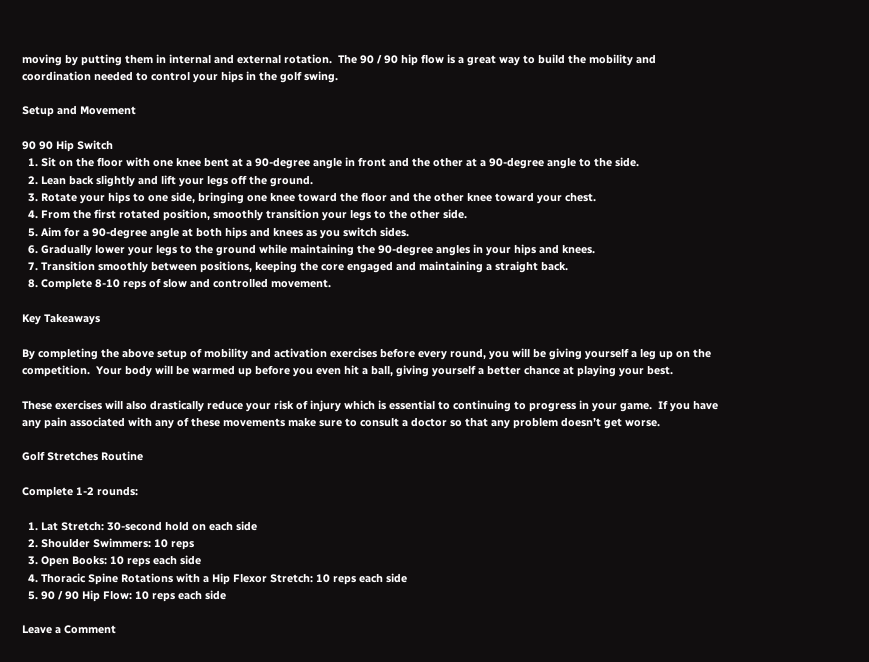moving by putting them in internal and external rotation.  The 90 / 90 hip flow is a great way to build the mobility and coordination needed to control your hips in the golf swing.

Setup and Movement

90 90 Hip Switch
  1. Sit on the floor with one knee bent at a 90-degree angle in front and the other at a 90-degree angle to the side.
  2. Lean back slightly and lift your legs off the ground.
  3. Rotate your hips to one side, bringing one knee toward the floor and the other knee toward your chest.
  4. From the first rotated position, smoothly transition your legs to the other side.
  5. Aim for a 90-degree angle at both hips and knees as you switch sides.
  6. Gradually lower your legs to the ground while maintaining the 90-degree angles in your hips and knees.
  7. Transition smoothly between positions, keeping the core engaged and maintaining a straight back.
  8. Complete 8-10 reps of slow and controlled movement.

Key Takeaways

By completing the above setup of mobility and activation exercises before every round, you will be giving yourself a leg up on the competition.  Your body will be warmed up before you even hit a ball, giving yourself a better chance at playing your best.

These exercises will also drastically reduce your risk of injury which is essential to continuing to progress in your game.  If you have any pain associated with any of these movements make sure to consult a doctor so that any problem doesn’t get worse.

Golf Stretches Routine

Complete 1-2 rounds:

  1. Lat Stretch: 30-second hold on each side
  2. Shoulder Swimmers: 10 reps
  3. Open Books: 10 reps each side
  4. Thoracic Spine Rotations with a Hip Flexor Stretch: 10 reps each side
  5. 90 / 90 Hip Flow: 10 reps each side

Leave a Comment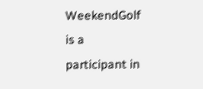WeekendGolf is a participant in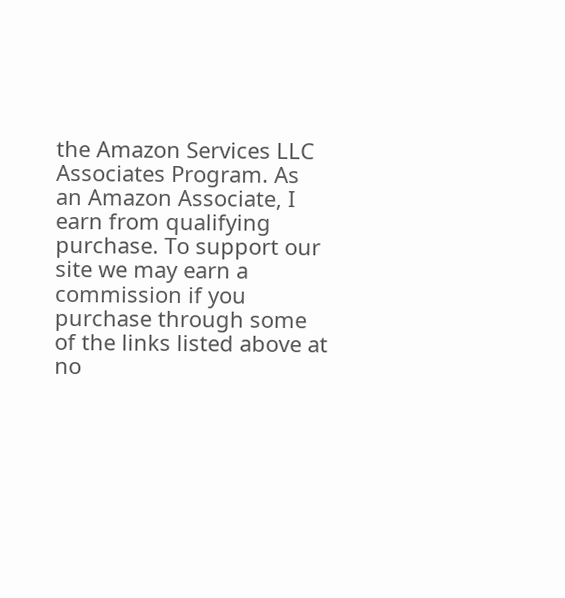the Amazon Services LLC Associates Program. As an Amazon Associate, I earn from qualifying purchase. To support our site we may earn a commission if you purchase through some of the links listed above at no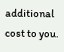additional cost to you.